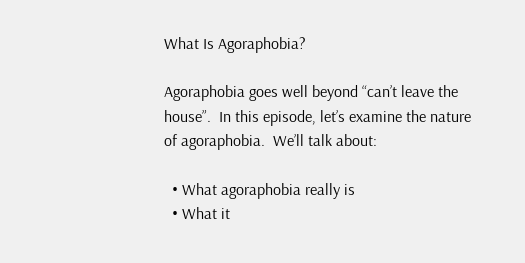What Is Agoraphobia?

Agoraphobia goes well beyond “can’t leave the house”.  In this episode, let’s examine the nature of agoraphobia.  We’ll talk about:

  • What agoraphobia really is
  • What it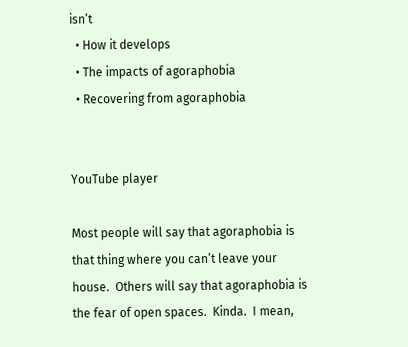isn’t
  • How it develops
  • The impacts of agoraphobia
  • Recovering from agoraphobia


YouTube player

Most people will say that agoraphobia is that thing where you can’t leave your house.  Others will say that agoraphobia is the fear of open spaces.  Kinda.  I mean,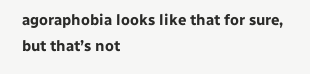agoraphobia looks like that for sure, but that’s not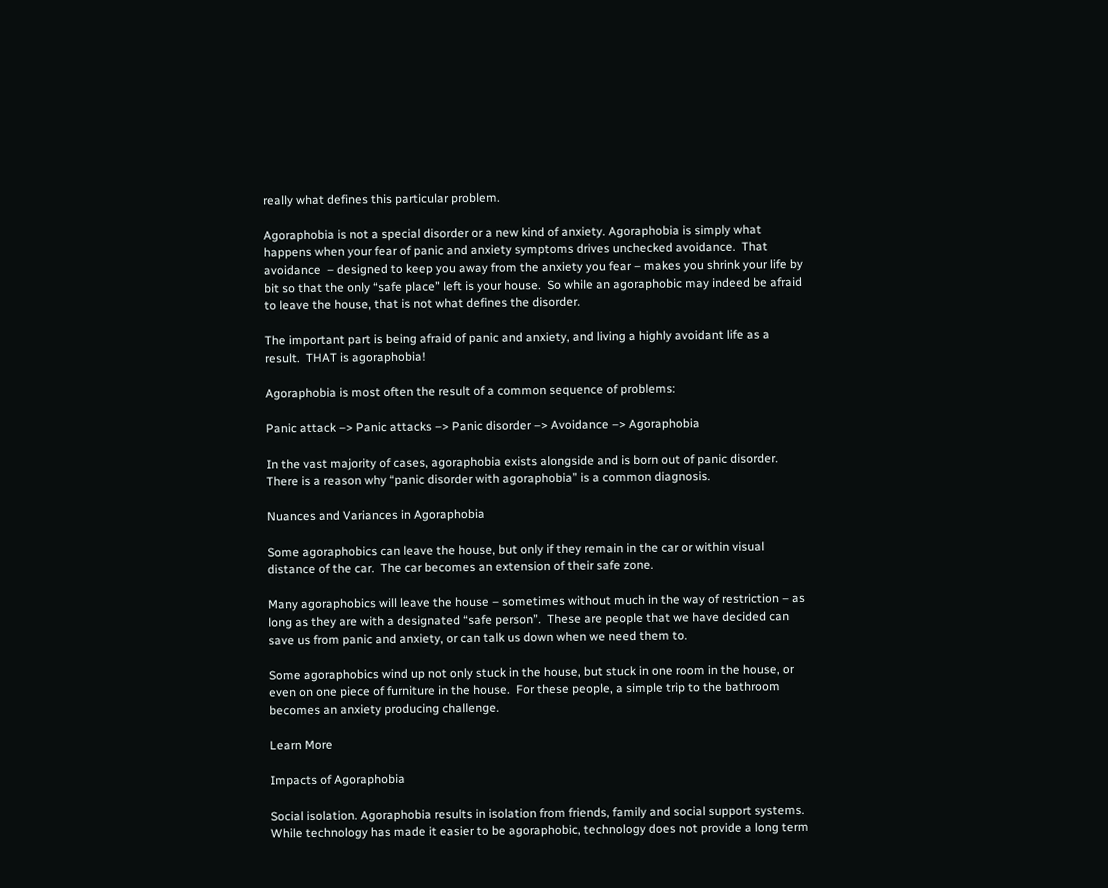really what defines this particular problem.

Agoraphobia is not a special disorder or a new kind of anxiety. Agoraphobia is simply what happens when your fear of panic and anxiety symptoms drives unchecked avoidance.  That avoidance  – designed to keep you away from the anxiety you fear – makes you shrink your life by bit so that the only “safe place” left is your house.  So while an agoraphobic may indeed be afraid to leave the house, that is not what defines the disorder.

The important part is being afraid of panic and anxiety, and living a highly avoidant life as a result.  THAT is agoraphobia!

Agoraphobia is most often the result of a common sequence of problems:

Panic attack –> Panic attacks –> Panic disorder –> Avoidance –> Agoraphobia

In the vast majority of cases, agoraphobia exists alongside and is born out of panic disorder.  There is a reason why “panic disorder with agoraphobia” is a common diagnosis.

Nuances and Variances in Agoraphobia

Some agoraphobics can leave the house, but only if they remain in the car or within visual distance of the car.  The car becomes an extension of their safe zone.

Many agoraphobics will leave the house – sometimes without much in the way of restriction – as long as they are with a designated “safe person”.  These are people that we have decided can save us from panic and anxiety, or can talk us down when we need them to.

Some agoraphobics wind up not only stuck in the house, but stuck in one room in the house, or even on one piece of furniture in the house.  For these people, a simple trip to the bathroom becomes an anxiety producing challenge.

Learn More

Impacts of Agoraphobia

Social isolation. Agoraphobia results in isolation from friends, family and social support systems.  While technology has made it easier to be agoraphobic, technology does not provide a long term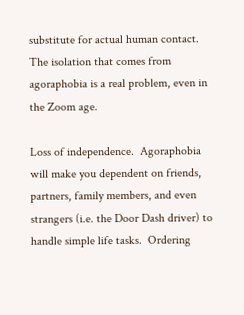substitute for actual human contact.  The isolation that comes from agoraphobia is a real problem, even in the Zoom age.

Loss of independence.  Agoraphobia will make you dependent on friends, partners, family members, and even strangers (i.e. the Door Dash driver) to handle simple life tasks.  Ordering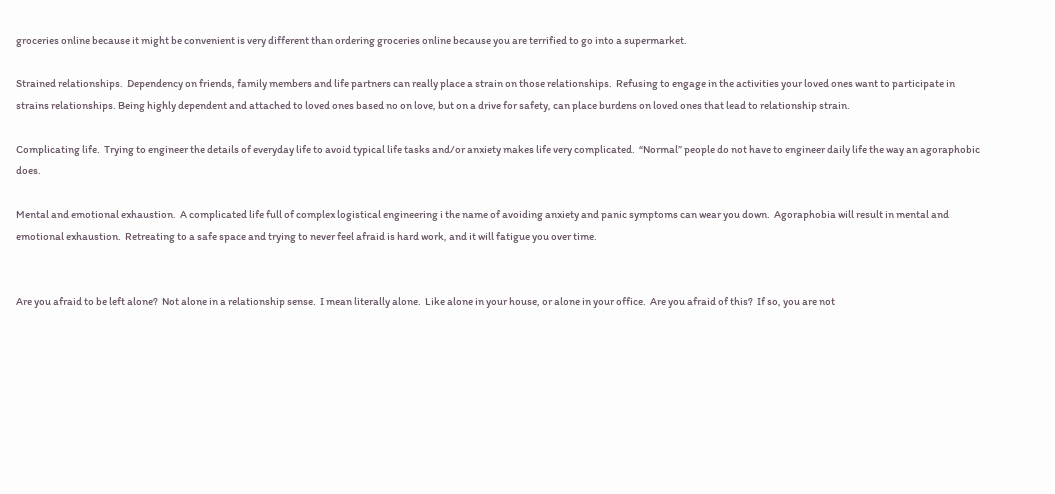groceries online because it might be convenient is very different than ordering groceries online because you are terrified to go into a supermarket.

Strained relationships.  Dependency on friends, family members and life partners can really place a strain on those relationships.  Refusing to engage in the activities your loved ones want to participate in strains relationships. Being highly dependent and attached to loved ones based no on love, but on a drive for safety, can place burdens on loved ones that lead to relationship strain.

Complicating life.  Trying to engineer the details of everyday life to avoid typical life tasks and/or anxiety makes life very complicated.  “Normal” people do not have to engineer daily life the way an agoraphobic does.

Mental and emotional exhaustion.  A complicated life full of complex logistical engineering i the name of avoiding anxiety and panic symptoms can wear you down.  Agoraphobia will result in mental and emotional exhaustion.  Retreating to a safe space and trying to never feel afraid is hard work, and it will fatigue you over time.


Are you afraid to be left alone?  Not alone in a relationship sense.  I mean literally alone.  Like alone in your house, or alone in your office.  Are you afraid of this?  If so, you are not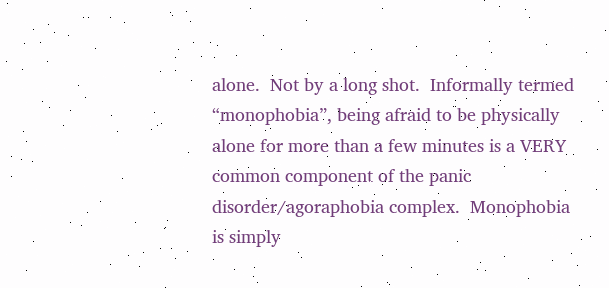alone.  Not by a long shot.  Informally termed “monophobia”, being afraid to be physically alone for more than a few minutes is a VERY common component of the panic disorder/agoraphobia complex.  Monophobia is simply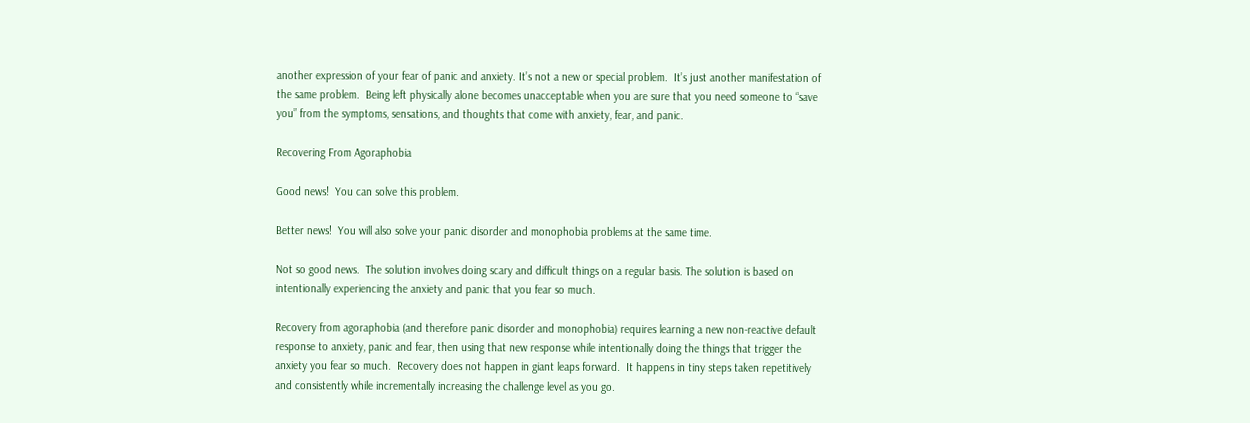another expression of your fear of panic and anxiety. It’s not a new or special problem.  It’s just another manifestation of the same problem.  Being left physically alone becomes unacceptable when you are sure that you need someone to “save you” from the symptoms, sensations, and thoughts that come with anxiety, fear, and panic.

Recovering From Agoraphobia

Good news!  You can solve this problem.

Better news!  You will also solve your panic disorder and monophobia problems at the same time.

Not so good news.  The solution involves doing scary and difficult things on a regular basis. The solution is based on intentionally experiencing the anxiety and panic that you fear so much.

Recovery from agoraphobia (and therefore panic disorder and monophobia) requires learning a new non-reactive default response to anxiety, panic and fear, then using that new response while intentionally doing the things that trigger the anxiety you fear so much.  Recovery does not happen in giant leaps forward.  It happens in tiny steps taken repetitively and consistently while incrementally increasing the challenge level as you go.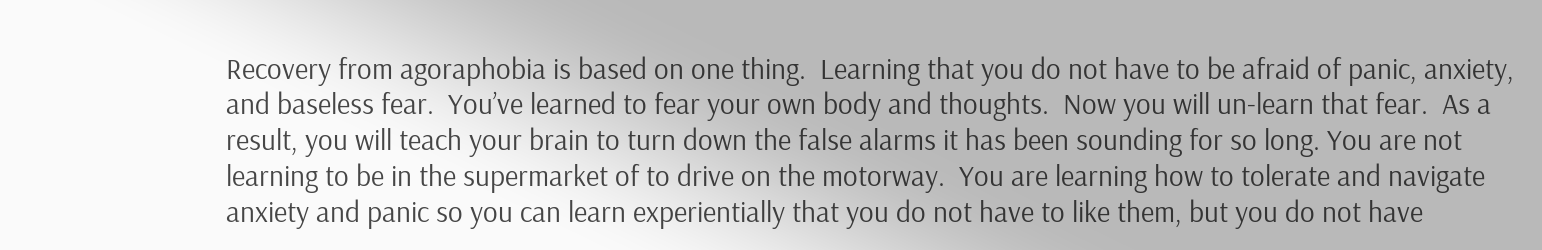Recovery from agoraphobia is based on one thing.  Learning that you do not have to be afraid of panic, anxiety, and baseless fear.  You’ve learned to fear your own body and thoughts.  Now you will un-learn that fear.  As a result, you will teach your brain to turn down the false alarms it has been sounding for so long. You are not learning to be in the supermarket of to drive on the motorway.  You are learning how to tolerate and navigate anxiety and panic so you can learn experientially that you do not have to like them, but you do not have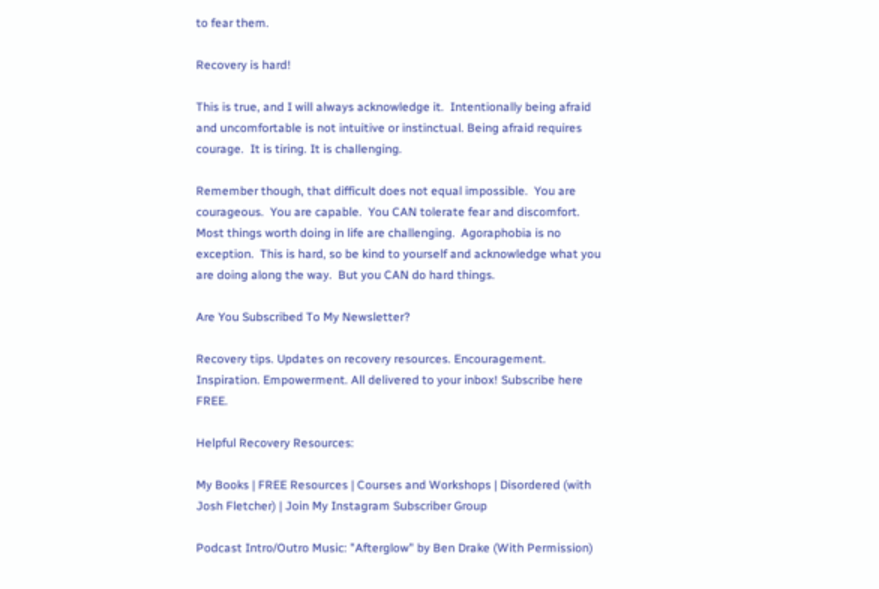to fear them.

Recovery is hard!

This is true, and I will always acknowledge it.  Intentionally being afraid and uncomfortable is not intuitive or instinctual. Being afraid requires courage.  It is tiring. It is challenging.

Remember though, that difficult does not equal impossible.  You are courageous.  You are capable.  You CAN tolerate fear and discomfort. Most things worth doing in life are challenging.  Agoraphobia is no exception.  This is hard, so be kind to yourself and acknowledge what you are doing along the way.  But you CAN do hard things.

Are You Subscribed To My Newsletter?

Recovery tips. Updates on recovery resources. Encouragement. Inspiration. Empowerment. All delivered to your inbox! Subscribe here FREE.

Helpful Recovery Resources:

My Books | FREE Resources | Courses and Workshops | Disordered (with Josh Fletcher) | Join My Instagram Subscriber Group

Podcast Intro/Outro Music: "Afterglow" by Ben Drake (With Permission)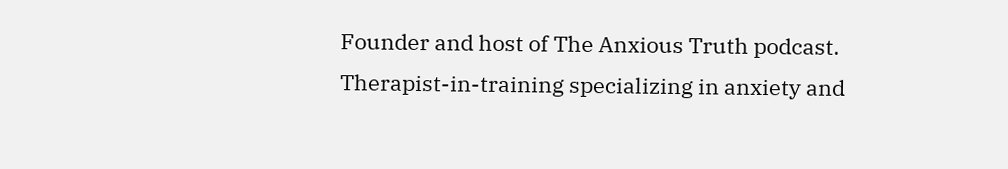Founder and host of The Anxious Truth podcast. Therapist-in-training specializing in anxiety and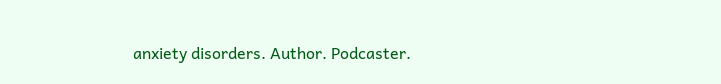anxiety disorders. Author. Podcaster.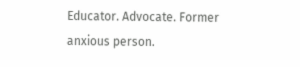Educator. Advocate. Former anxious person.